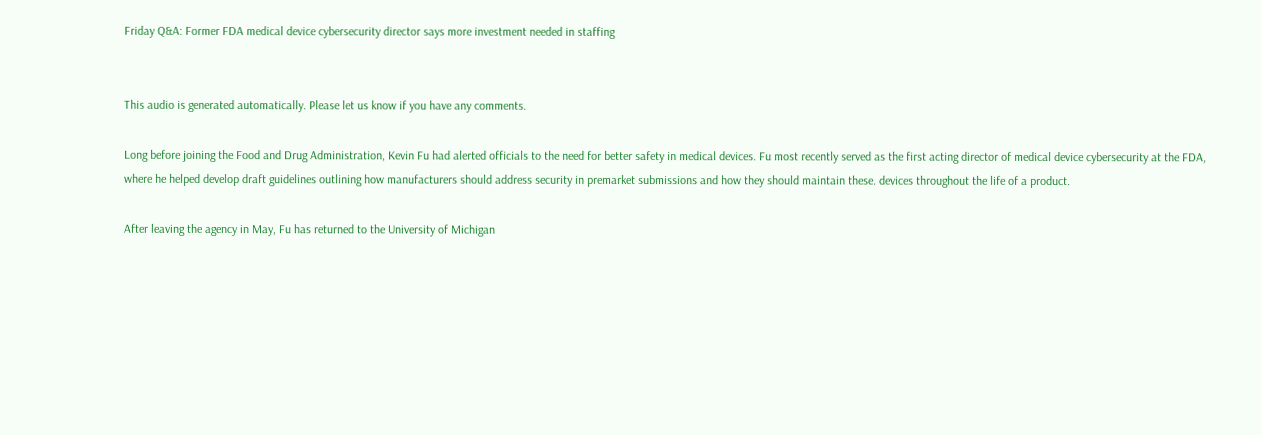Friday Q&A: Former FDA medical device cybersecurity director says more investment needed in staffing


This audio is generated automatically. Please let us know if you have any comments.

Long before joining the Food and Drug Administration, Kevin Fu had alerted officials to the need for better safety in medical devices. Fu most recently served as the first acting director of medical device cybersecurity at the FDA, where he helped develop draft guidelines outlining how manufacturers should address security in premarket submissions and how they should maintain these. devices throughout the life of a product.

After leaving the agency in May, Fu has returned to the University of Michigan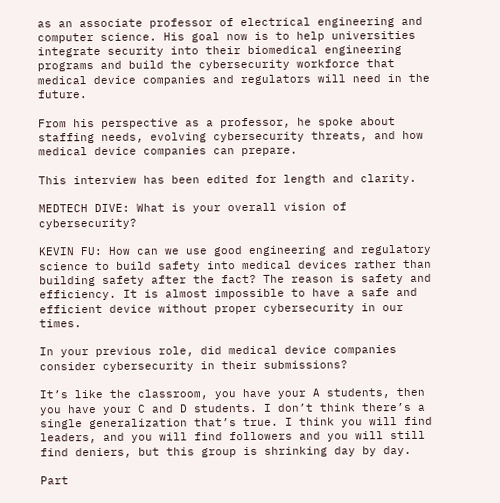as an associate professor of electrical engineering and computer science. His goal now is to help universities integrate security into their biomedical engineering programs and build the cybersecurity workforce that medical device companies and regulators will need in the future.

From his perspective as a professor, he spoke about staffing needs, evolving cybersecurity threats, and how medical device companies can prepare.

This interview has been edited for length and clarity.

MEDTECH DIVE: What is your overall vision of cybersecurity?

KEVIN FU: How can we use good engineering and regulatory science to build safety into medical devices rather than building safety after the fact? The reason is safety and efficiency. It is almost impossible to have a safe and efficient device without proper cybersecurity in our times.

In your previous role, did medical device companies consider cybersecurity in their submissions?

It’s like the classroom, you have your A students, then you have your C and D students. I don’t think there’s a single generalization that’s true. I think you will find leaders, and you will find followers and you will still find deniers, but this group is shrinking day by day.

Part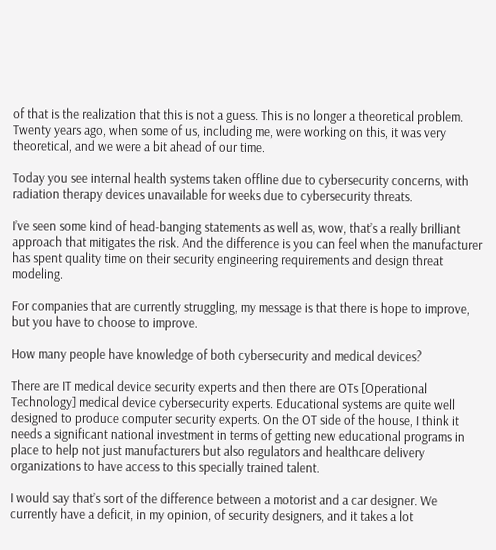of that is the realization that this is not a guess. This is no longer a theoretical problem. Twenty years ago, when some of us, including me, were working on this, it was very theoretical, and we were a bit ahead of our time.

Today you see internal health systems taken offline due to cybersecurity concerns, with radiation therapy devices unavailable for weeks due to cybersecurity threats.

I’ve seen some kind of head-banging statements as well as, wow, that’s a really brilliant approach that mitigates the risk. And the difference is you can feel when the manufacturer has spent quality time on their security engineering requirements and design threat modeling.

For companies that are currently struggling, my message is that there is hope to improve, but you have to choose to improve.

How many people have knowledge of both cybersecurity and medical devices?

There are IT medical device security experts and then there are OTs [Operational Technology] medical device cybersecurity experts. Educational systems are quite well designed to produce computer security experts. On the OT side of the house, I think it needs a significant national investment in terms of getting new educational programs in place to help not just manufacturers but also regulators and healthcare delivery organizations to have access to this specially trained talent.

I would say that’s sort of the difference between a motorist and a car designer. We currently have a deficit, in my opinion, of security designers, and it takes a lot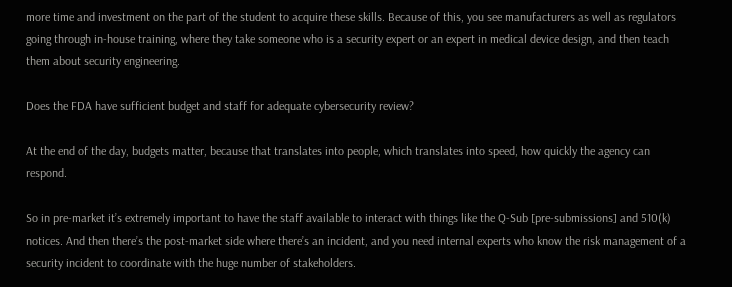more time and investment on the part of the student to acquire these skills. Because of this, you see manufacturers as well as regulators going through in-house training, where they take someone who is a security expert or an expert in medical device design, and then teach them about security engineering.

Does the FDA have sufficient budget and staff for adequate cybersecurity review?

At the end of the day, budgets matter, because that translates into people, which translates into speed, how quickly the agency can respond.

So in pre-market it’s extremely important to have the staff available to interact with things like the Q-Sub [pre-submissions] and 510(k) notices. And then there’s the post-market side where there’s an incident, and you need internal experts who know the risk management of a security incident to coordinate with the huge number of stakeholders.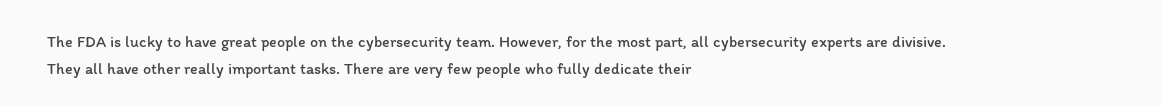The FDA is lucky to have great people on the cybersecurity team. However, for the most part, all cybersecurity experts are divisive. They all have other really important tasks. There are very few people who fully dedicate their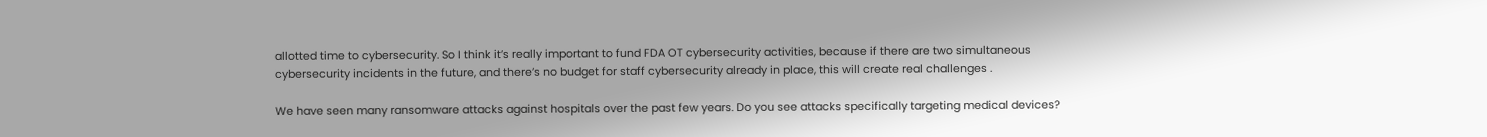allotted time to cybersecurity. So I think it’s really important to fund FDA OT cybersecurity activities, because if there are two simultaneous cybersecurity incidents in the future, and there’s no budget for staff cybersecurity already in place, this will create real challenges .

We have seen many ransomware attacks against hospitals over the past few years. Do you see attacks specifically targeting medical devices?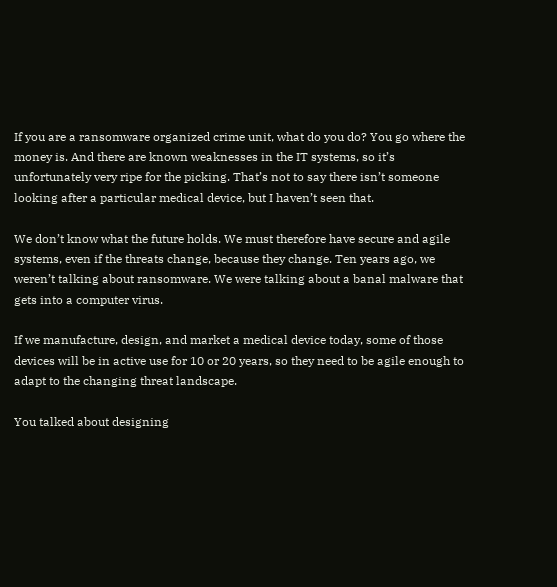If you are a ransomware organized crime unit, what do you do? You go where the money is. And there are known weaknesses in the IT systems, so it’s unfortunately very ripe for the picking. That’s not to say there isn’t someone looking after a particular medical device, but I haven’t seen that.

We don’t know what the future holds. We must therefore have secure and agile systems, even if the threats change, because they change. Ten years ago, we weren’t talking about ransomware. We were talking about a banal malware that gets into a computer virus.

If we manufacture, design, and market a medical device today, some of those devices will be in active use for 10 or 20 years, so they need to be agile enough to adapt to the changing threat landscape.

You talked about designing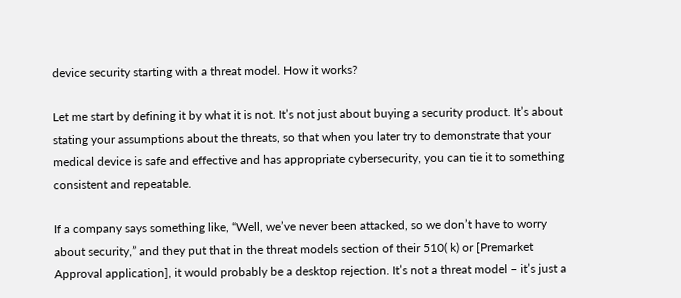device security starting with a threat model. How it works?

Let me start by defining it by what it is not. It’s not just about buying a security product. It’s about stating your assumptions about the threats, so that when you later try to demonstrate that your medical device is safe and effective and has appropriate cybersecurity, you can tie it to something consistent and repeatable.

If a company says something like, “Well, we’ve never been attacked, so we don’t have to worry about security,” and they put that in the threat models section of their 510( k) or [Premarket Approval application], it would probably be a desktop rejection. It’s not a threat model – it’s just a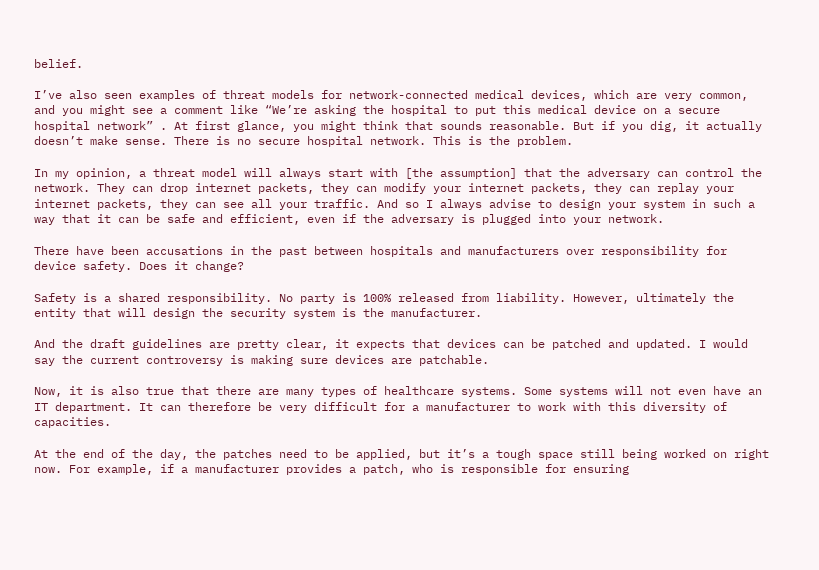belief.

I’ve also seen examples of threat models for network-connected medical devices, which are very common, and you might see a comment like “We’re asking the hospital to put this medical device on a secure hospital network” . At first glance, you might think that sounds reasonable. But if you dig, it actually doesn’t make sense. There is no secure hospital network. This is the problem.

In my opinion, a threat model will always start with [the assumption] that the adversary can control the network. They can drop internet packets, they can modify your internet packets, they can replay your internet packets, they can see all your traffic. And so I always advise to design your system in such a way that it can be safe and efficient, even if the adversary is plugged into your network.

There have been accusations in the past between hospitals and manufacturers over responsibility for device safety. Does it change?

Safety is a shared responsibility. No party is 100% released from liability. However, ultimately the entity that will design the security system is the manufacturer.

And the draft guidelines are pretty clear, it expects that devices can be patched and updated. I would say the current controversy is making sure devices are patchable.

Now, it is also true that there are many types of healthcare systems. Some systems will not even have an IT department. It can therefore be very difficult for a manufacturer to work with this diversity of capacities.

At the end of the day, the patches need to be applied, but it’s a tough space still being worked on right now. For example, if a manufacturer provides a patch, who is responsible for ensuring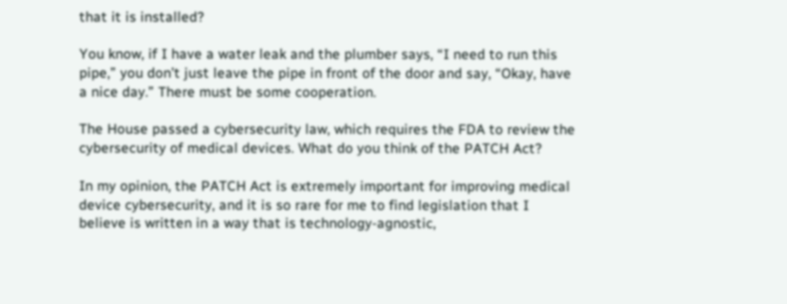that it is installed?

You know, if I have a water leak and the plumber says, “I need to run this pipe,” you don’t just leave the pipe in front of the door and say, “Okay, have a nice day.” There must be some cooperation.

The House passed a cybersecurity law, which requires the FDA to review the cybersecurity of medical devices. What do you think of the PATCH Act?

In my opinion, the PATCH Act is extremely important for improving medical device cybersecurity, and it is so rare for me to find legislation that I believe is written in a way that is technology-agnostic,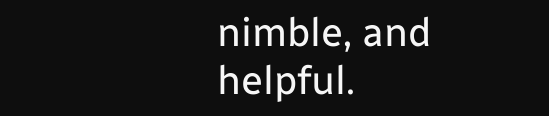nimble, and helpful.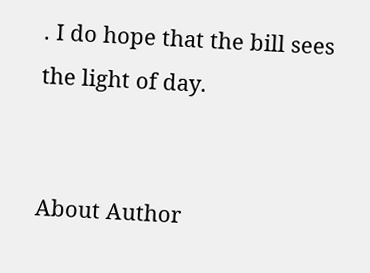. I do hope that the bill sees the light of day.


About Author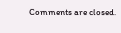Comments are closed.